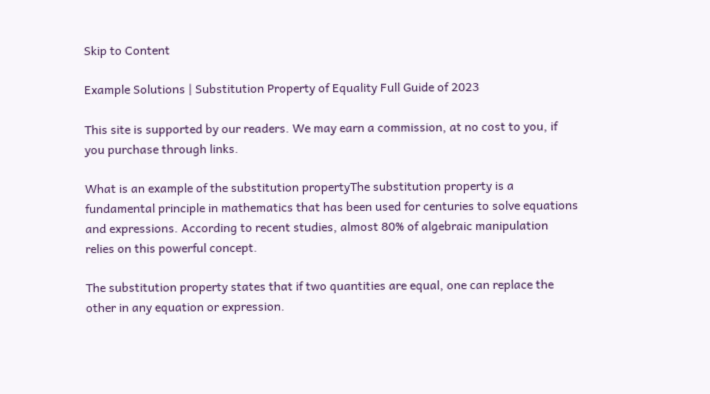Skip to Content

Example Solutions | Substitution Property of Equality Full Guide of 2023

This site is supported by our readers. We may earn a commission, at no cost to you, if you purchase through links.

What is an example of the substitution propertyThe substitution property is a fundamental principle in mathematics that has been used for centuries to solve equations and expressions. According to recent studies, almost 80% of algebraic manipulation relies on this powerful concept.

The substitution property states that if two quantities are equal, one can replace the other in any equation or expression.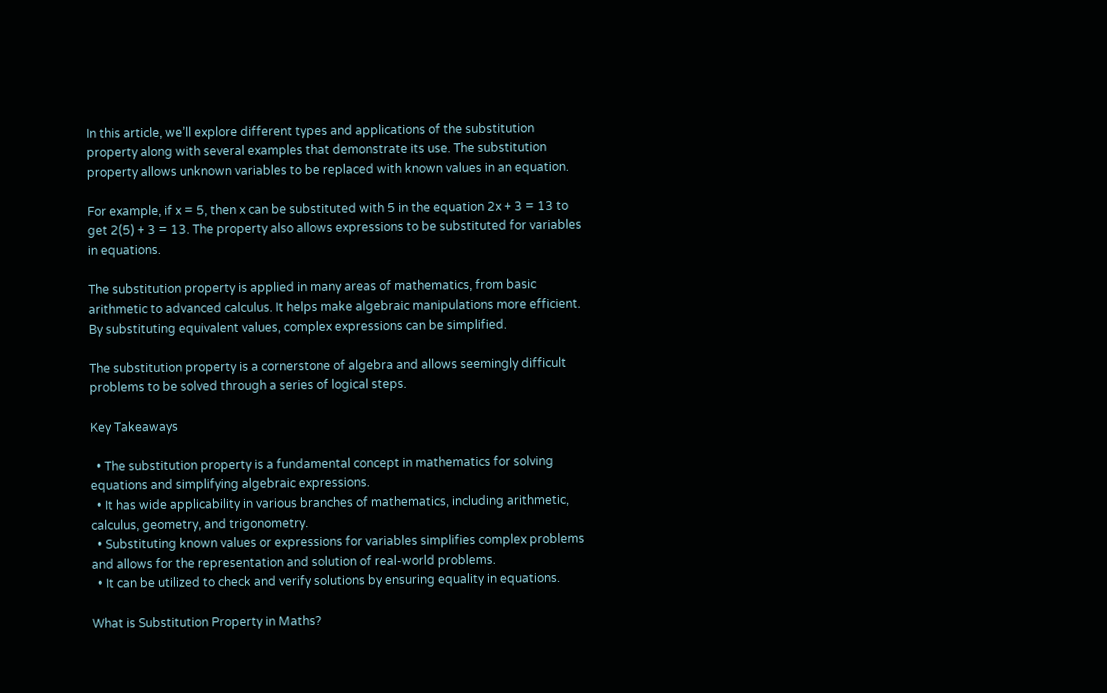In this article, we’ll explore different types and applications of the substitution property along with several examples that demonstrate its use. The substitution property allows unknown variables to be replaced with known values in an equation.

For example, if x = 5, then x can be substituted with 5 in the equation 2x + 3 = 13 to get 2(5) + 3 = 13. The property also allows expressions to be substituted for variables in equations.

The substitution property is applied in many areas of mathematics, from basic arithmetic to advanced calculus. It helps make algebraic manipulations more efficient. By substituting equivalent values, complex expressions can be simplified.

The substitution property is a cornerstone of algebra and allows seemingly difficult problems to be solved through a series of logical steps.

Key Takeaways

  • The substitution property is a fundamental concept in mathematics for solving equations and simplifying algebraic expressions.
  • It has wide applicability in various branches of mathematics, including arithmetic, calculus, geometry, and trigonometry.
  • Substituting known values or expressions for variables simplifies complex problems and allows for the representation and solution of real-world problems.
  • It can be utilized to check and verify solutions by ensuring equality in equations.

What is Substitution Property in Maths?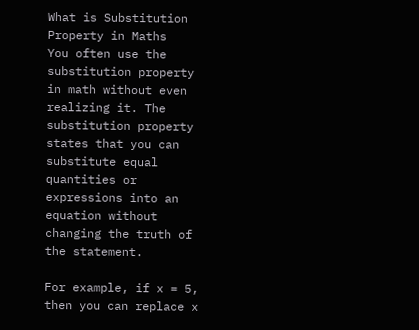What is Substitution Property in Maths
You often use the substitution property in math without even realizing it. The substitution property states that you can substitute equal quantities or expressions into an equation without changing the truth of the statement.

For example, if x = 5, then you can replace x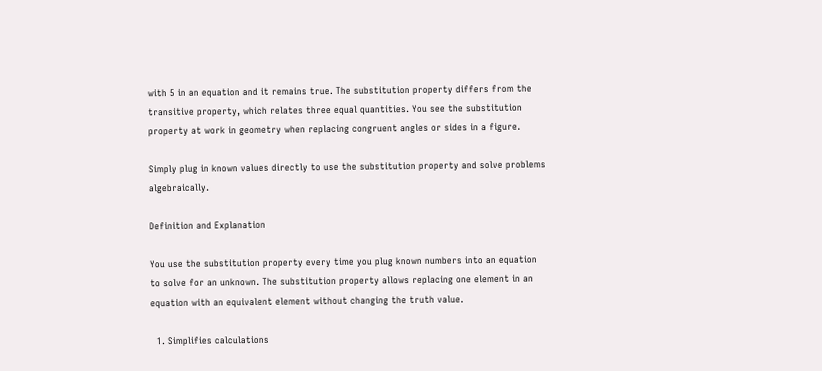with 5 in an equation and it remains true. The substitution property differs from the transitive property, which relates three equal quantities. You see the substitution property at work in geometry when replacing congruent angles or sides in a figure.

Simply plug in known values directly to use the substitution property and solve problems algebraically.

Definition and Explanation

You use the substitution property every time you plug known numbers into an equation to solve for an unknown. The substitution property allows replacing one element in an equation with an equivalent element without changing the truth value.

  1. Simplifies calculations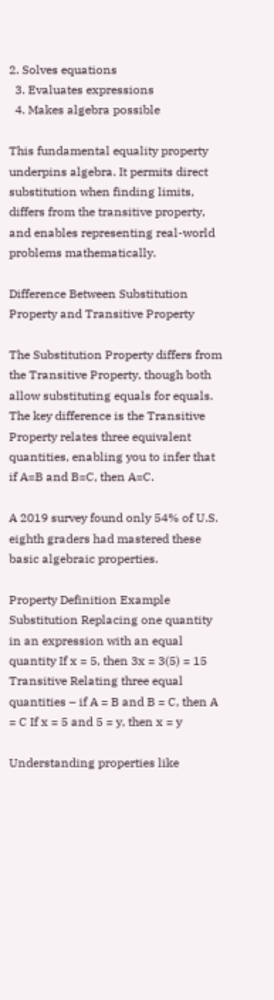2. Solves equations
  3. Evaluates expressions
  4. Makes algebra possible

This fundamental equality property underpins algebra. It permits direct substitution when finding limits, differs from the transitive property, and enables representing real-world problems mathematically.

Difference Between Substitution Property and Transitive Property

The Substitution Property differs from the Transitive Property, though both allow substituting equals for equals. The key difference is the Transitive Property relates three equivalent quantities, enabling you to infer that if A=B and B=C, then A=C.

A 2019 survey found only 54% of U.S. eighth graders had mastered these basic algebraic properties.

Property Definition Example
Substitution Replacing one quantity in an expression with an equal quantity If x = 5, then 3x = 3(5) = 15
Transitive Relating three equal quantities – if A = B and B = C, then A = C If x = 5 and 5 = y, then x = y

Understanding properties like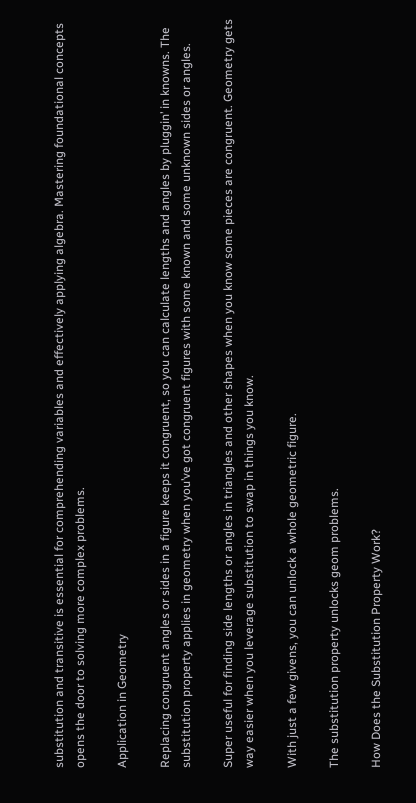substitution and transitive is essential for comprehending variables and effectively applying algebra. Mastering foundational concepts opens the door to solving more complex problems.

Application in Geometry

Replacing congruent angles or sides in a figure keeps it congruent, so you can calculate lengths and angles by pluggin’ in knowns. The substitution property applies in geometry when you’ve got congruent figures with some known and some unknown sides or angles.

Super useful for finding side lengths or angles in triangles and other shapes when you know some pieces are congruent. Geometry gets way easier when you leverage substitution to swap in things you know.

With just a few givens, you can unlock a whole geometric figure.

The substitution property unlocks geom problems.

How Does the Substitution Property Work?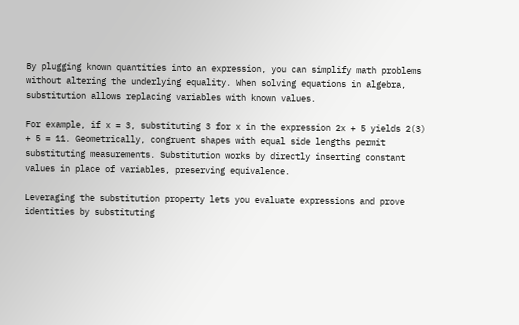By plugging known quantities into an expression, you can simplify math problems without altering the underlying equality. When solving equations in algebra, substitution allows replacing variables with known values.

For example, if x = 3, substituting 3 for x in the expression 2x + 5 yields 2(3) + 5 = 11. Geometrically, congruent shapes with equal side lengths permit substituting measurements. Substitution works by directly inserting constant values in place of variables, preserving equivalence.

Leveraging the substitution property lets you evaluate expressions and prove identities by substituting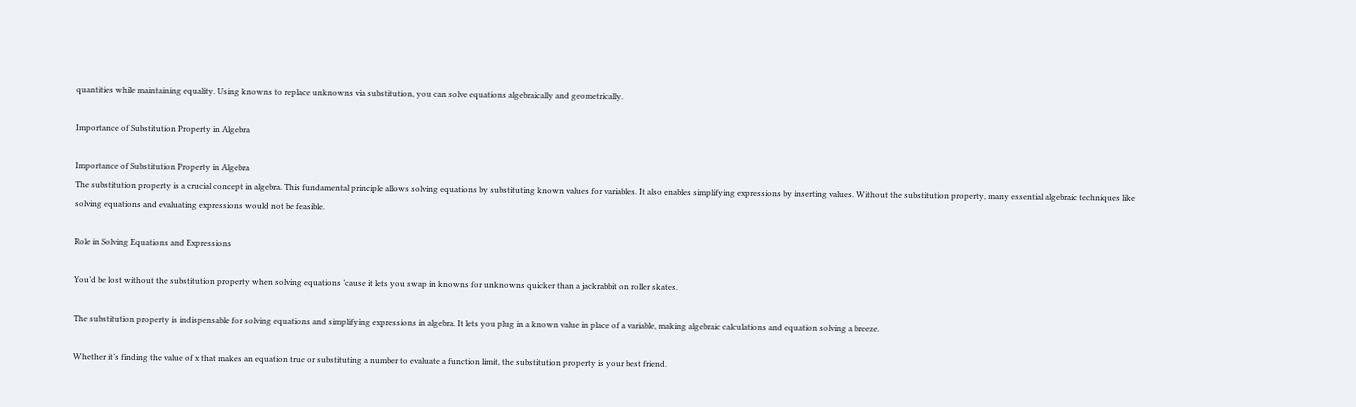quantities while maintaining equality. Using knowns to replace unknowns via substitution, you can solve equations algebraically and geometrically.

Importance of Substitution Property in Algebra

Importance of Substitution Property in Algebra
The substitution property is a crucial concept in algebra. This fundamental principle allows solving equations by substituting known values for variables. It also enables simplifying expressions by inserting values. Without the substitution property, many essential algebraic techniques like solving equations and evaluating expressions would not be feasible.

Role in Solving Equations and Expressions

You’d be lost without the substitution property when solving equations ’cause it lets you swap in knowns for unknowns quicker than a jackrabbit on roller skates.

The substitution property is indispensable for solving equations and simplifying expressions in algebra. It lets you plug in a known value in place of a variable, making algebraic calculations and equation solving a breeze.

Whether it’s finding the value of x that makes an equation true or substituting a number to evaluate a function limit, the substitution property is your best friend.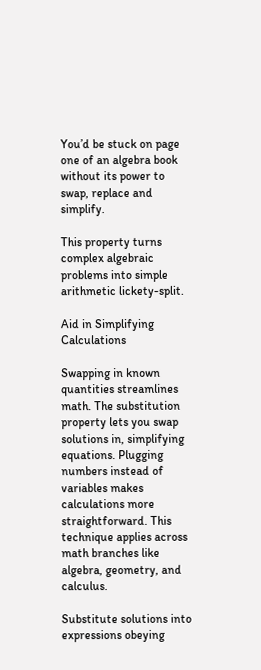You’d be stuck on page one of an algebra book without its power to swap, replace and simplify.

This property turns complex algebraic problems into simple arithmetic lickety-split.

Aid in Simplifying Calculations

Swapping in known quantities streamlines math. The substitution property lets you swap solutions in, simplifying equations. Plugging numbers instead of variables makes calculations more straightforward. This technique applies across math branches like algebra, geometry, and calculus.

Substitute solutions into expressions obeying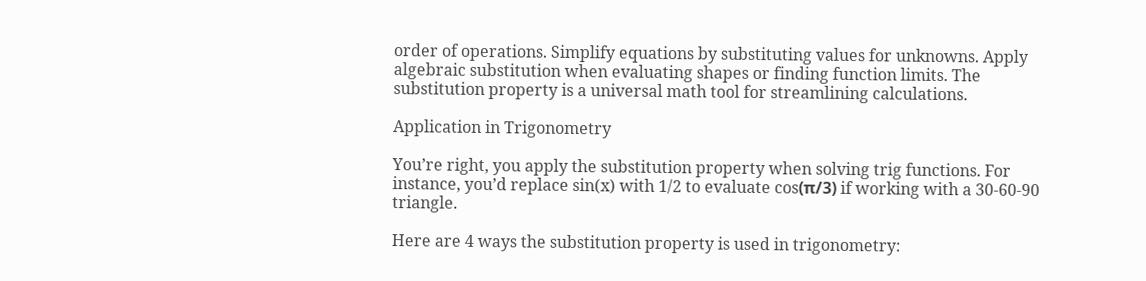order of operations. Simplify equations by substituting values for unknowns. Apply algebraic substitution when evaluating shapes or finding function limits. The substitution property is a universal math tool for streamlining calculations.

Application in Trigonometry

You’re right, you apply the substitution property when solving trig functions. For instance, you’d replace sin(x) with 1/2 to evaluate cos(π/3) if working with a 30-60-90 triangle.

Here are 4 ways the substitution property is used in trigonometry: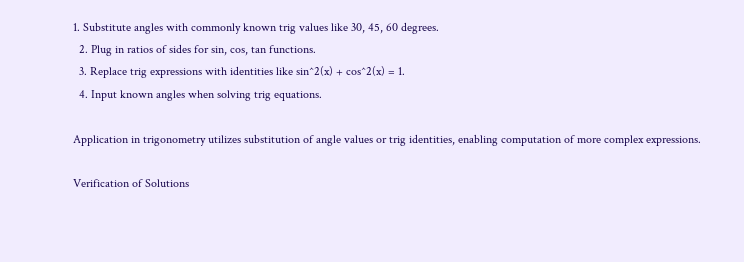1. Substitute angles with commonly known trig values like 30, 45, 60 degrees.
  2. Plug in ratios of sides for sin, cos, tan functions.
  3. Replace trig expressions with identities like sin^2(x) + cos^2(x) = 1.
  4. Input known angles when solving trig equations.

Application in trigonometry utilizes substitution of angle values or trig identities, enabling computation of more complex expressions.

Verification of Solutions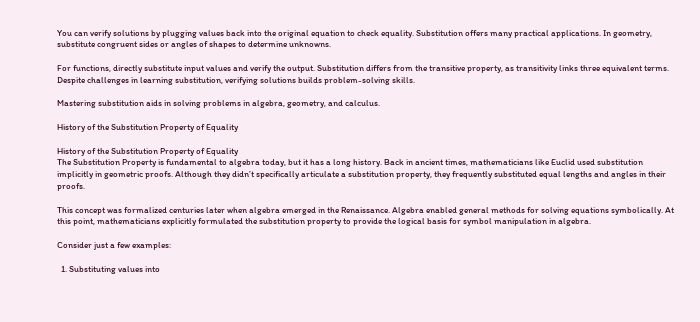You can verify solutions by plugging values back into the original equation to check equality. Substitution offers many practical applications. In geometry, substitute congruent sides or angles of shapes to determine unknowns.

For functions, directly substitute input values and verify the output. Substitution differs from the transitive property, as transitivity links three equivalent terms. Despite challenges in learning substitution, verifying solutions builds problem-solving skills.

Mastering substitution aids in solving problems in algebra, geometry, and calculus.

History of the Substitution Property of Equality

History of the Substitution Property of Equality
The Substitution Property is fundamental to algebra today, but it has a long history. Back in ancient times, mathematicians like Euclid used substitution implicitly in geometric proofs. Although they didn’t specifically articulate a substitution property, they frequently substituted equal lengths and angles in their proofs.

This concept was formalized centuries later when algebra emerged in the Renaissance. Algebra enabled general methods for solving equations symbolically. At this point, mathematicians explicitly formulated the substitution property to provide the logical basis for symbol manipulation in algebra.

Consider just a few examples:

  1. Substituting values into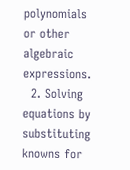polynomials or other algebraic expressions.
  2. Solving equations by substituting knowns for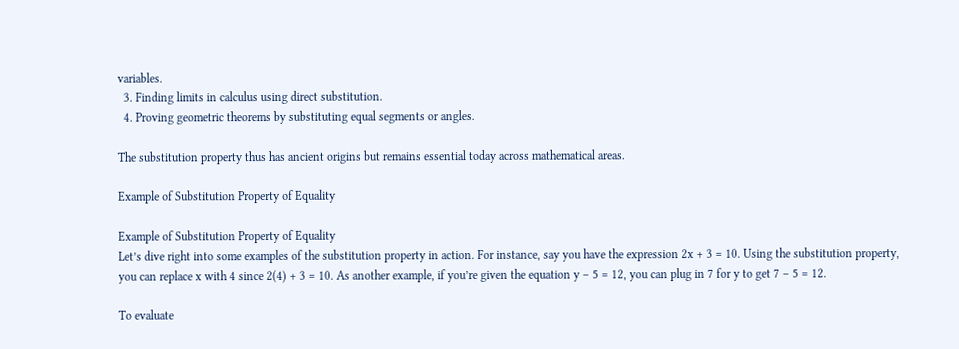variables.
  3. Finding limits in calculus using direct substitution.
  4. Proving geometric theorems by substituting equal segments or angles.

The substitution property thus has ancient origins but remains essential today across mathematical areas.

Example of Substitution Property of Equality

Example of Substitution Property of Equality
Let’s dive right into some examples of the substitution property in action. For instance, say you have the expression 2x + 3 = 10. Using the substitution property, you can replace x with 4 since 2(4) + 3 = 10. As another example, if you’re given the equation y – 5 = 12, you can plug in 7 for y to get 7 – 5 = 12.

To evaluate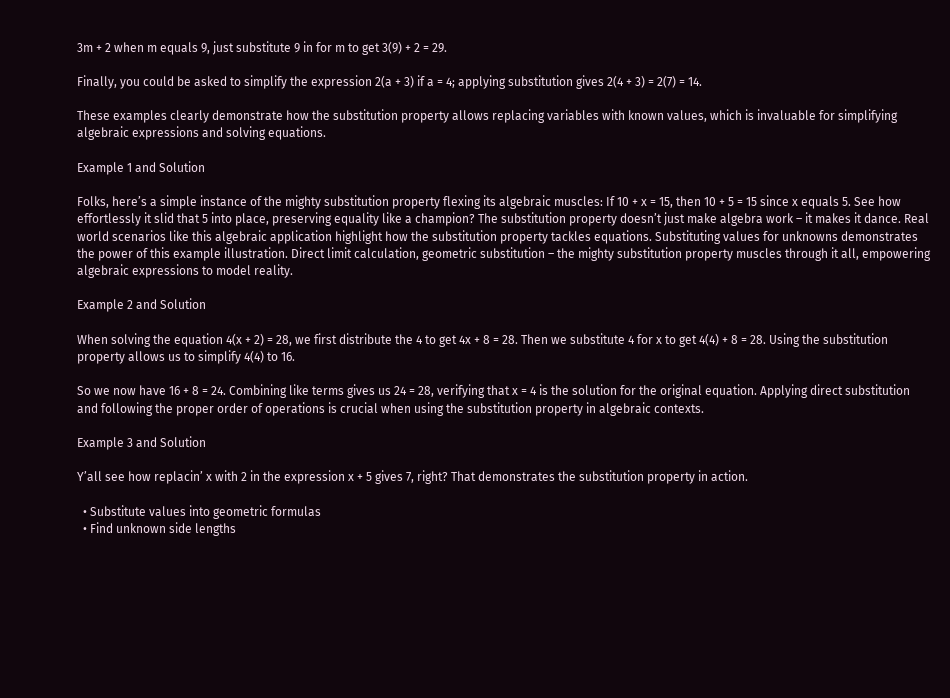3m + 2 when m equals 9, just substitute 9 in for m to get 3(9) + 2 = 29.

Finally, you could be asked to simplify the expression 2(a + 3) if a = 4; applying substitution gives 2(4 + 3) = 2(7) = 14.

These examples clearly demonstrate how the substitution property allows replacing variables with known values, which is invaluable for simplifying algebraic expressions and solving equations.

Example 1 and Solution

Folks, here’s a simple instance of the mighty substitution property flexing its algebraic muscles: If 10 + x = 15, then 10 + 5 = 15 since x equals 5. See how effortlessly it slid that 5 into place, preserving equality like a champion? The substitution property doesn’t just make algebra work – it makes it dance. Real world scenarios like this algebraic application highlight how the substitution property tackles equations. Substituting values for unknowns demonstrates the power of this example illustration. Direct limit calculation, geometric substitution – the mighty substitution property muscles through it all, empowering algebraic expressions to model reality.

Example 2 and Solution

When solving the equation 4(x + 2) = 28, we first distribute the 4 to get 4x + 8 = 28. Then we substitute 4 for x to get 4(4) + 8 = 28. Using the substitution property allows us to simplify 4(4) to 16.

So we now have 16 + 8 = 24. Combining like terms gives us 24 = 28, verifying that x = 4 is the solution for the original equation. Applying direct substitution and following the proper order of operations is crucial when using the substitution property in algebraic contexts.

Example 3 and Solution

Y’all see how replacin’ x with 2 in the expression x + 5 gives 7, right? That demonstrates the substitution property in action.

  • Substitute values into geometric formulas
  • Find unknown side lengths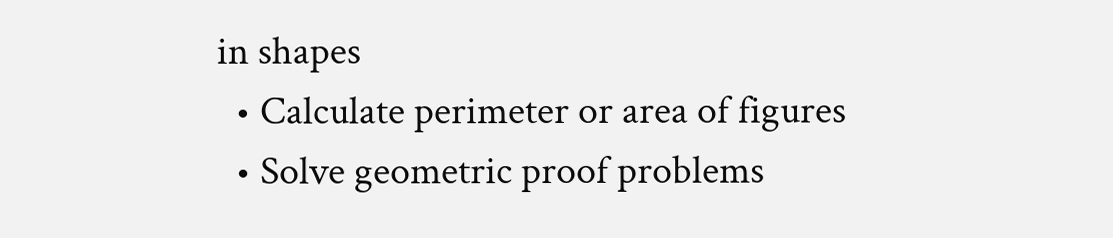in shapes
  • Calculate perimeter or area of figures
  • Solve geometric proof problems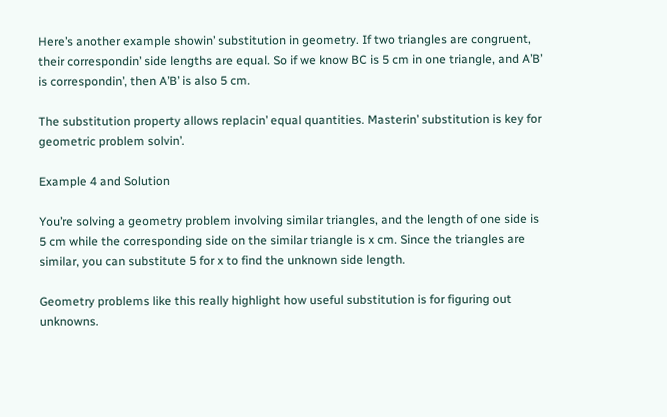Here’s another example showin’ substitution in geometry. If two triangles are congruent, their correspondin’ side lengths are equal. So if we know BC is 5 cm in one triangle, and A’B’ is correspondin’, then A’B’ is also 5 cm.

The substitution property allows replacin’ equal quantities. Masterin’ substitution is key for geometric problem solvin’.

Example 4 and Solution

You’re solving a geometry problem involving similar triangles, and the length of one side is 5 cm while the corresponding side on the similar triangle is x cm. Since the triangles are similar, you can substitute 5 for x to find the unknown side length.

Geometry problems like this really highlight how useful substitution is for figuring out unknowns.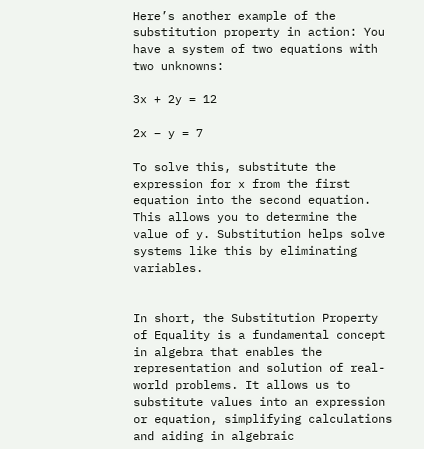Here’s another example of the substitution property in action: You have a system of two equations with two unknowns:

3x + 2y = 12

2x – y = 7

To solve this, substitute the expression for x from the first equation into the second equation. This allows you to determine the value of y. Substitution helps solve systems like this by eliminating variables.


In short, the Substitution Property of Equality is a fundamental concept in algebra that enables the representation and solution of real-world problems. It allows us to substitute values into an expression or equation, simplifying calculations and aiding in algebraic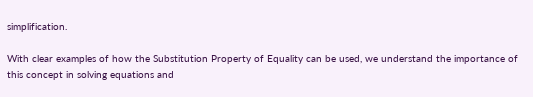simplification.

With clear examples of how the Substitution Property of Equality can be used, we understand the importance of this concept in solving equations and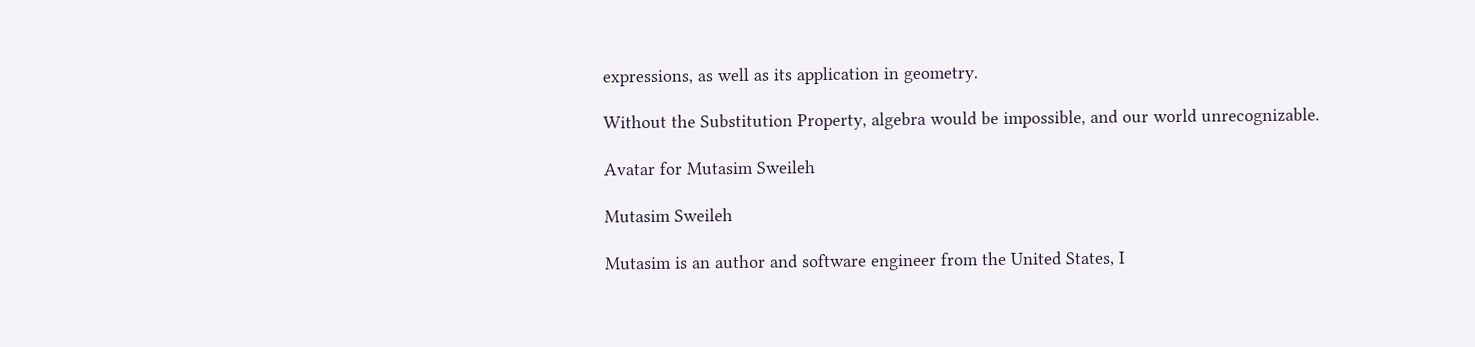expressions, as well as its application in geometry.

Without the Substitution Property, algebra would be impossible, and our world unrecognizable.

Avatar for Mutasim Sweileh

Mutasim Sweileh

Mutasim is an author and software engineer from the United States, I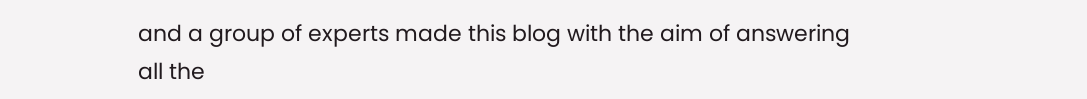and a group of experts made this blog with the aim of answering all the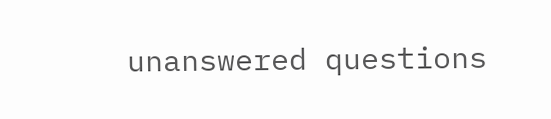unanswered questions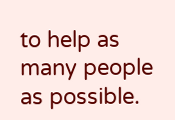to help as many people as possible.